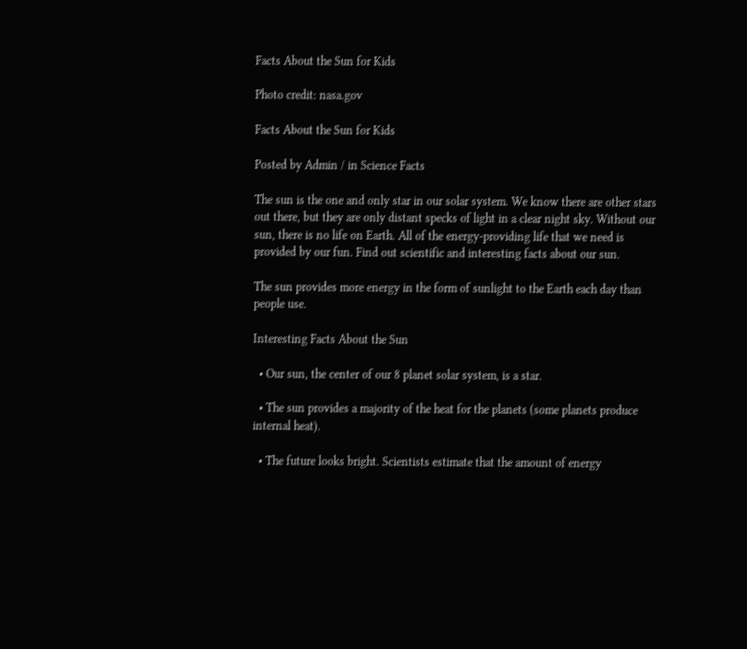Facts About the Sun for Kids

Photo credit: nasa.gov

Facts About the Sun for Kids

Posted by Admin / in Science Facts

The sun is the one and only star in our solar system. We know there are other stars out there, but they are only distant specks of light in a clear night sky. Without our sun, there is no life on Earth. All of the energy-providing life that we need is provided by our fun. Find out scientific and interesting facts about our sun.

The sun provides more energy in the form of sunlight to the Earth each day than people use.

Interesting Facts About the Sun

  • Our sun, the center of our 8 planet solar system, is a star.

  • The sun provides a majority of the heat for the planets (some planets produce internal heat).

  • The future looks bright. Scientists estimate that the amount of energy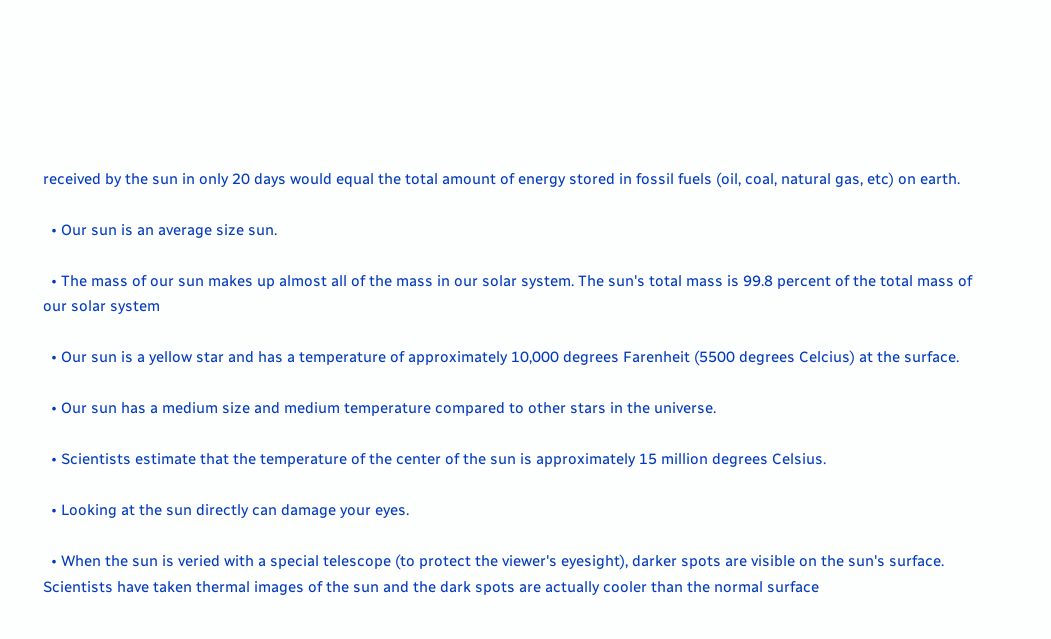received by the sun in only 20 days would equal the total amount of energy stored in fossil fuels (oil, coal, natural gas, etc) on earth.

  • Our sun is an average size sun.

  • The mass of our sun makes up almost all of the mass in our solar system. The sun's total mass is 99.8 percent of the total mass of our solar system

  • Our sun is a yellow star and has a temperature of approximately 10,000 degrees Farenheit (5500 degrees Celcius) at the surface.

  • Our sun has a medium size and medium temperature compared to other stars in the universe.

  • Scientists estimate that the temperature of the center of the sun is approximately 15 million degrees Celsius.

  • Looking at the sun directly can damage your eyes.

  • When the sun is veried with a special telescope (to protect the viewer's eyesight), darker spots are visible on the sun's surface. Scientists have taken thermal images of the sun and the dark spots are actually cooler than the normal surface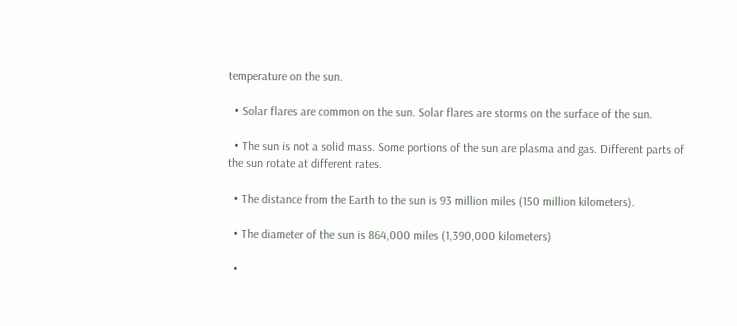temperature on the sun.

  • Solar flares are common on the sun. Solar flares are storms on the surface of the sun.

  • The sun is not a solid mass. Some portions of the sun are plasma and gas. Different parts of the sun rotate at different rates.

  • The distance from the Earth to the sun is 93 million miles (150 million kilometers).

  • The diameter of the sun is 864,000 miles (1,390,000 kilometers)

  •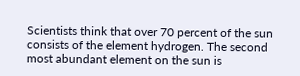Scientists think that over 70 percent of the sun consists of the element hydrogen. The second most abundant element on the sun is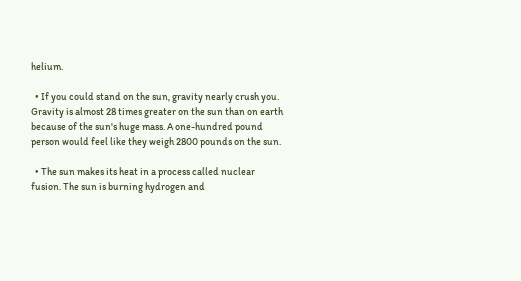helium.

  • If you could stand on the sun, gravity nearly crush you. Gravity is almost 28 times greater on the sun than on earth because of the sun's huge mass. A one-hundred pound person would feel like they weigh 2800 pounds on the sun.

  • The sun makes its heat in a process called nuclear fusion. The sun is burning hydrogen and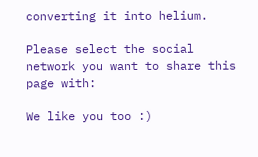converting it into helium.

Please select the social network you want to share this page with:

We like you too :)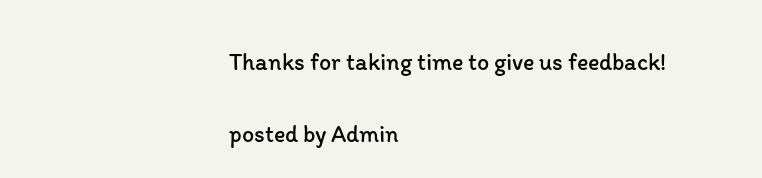Thanks for taking time to give us feedback!

posted by Admin